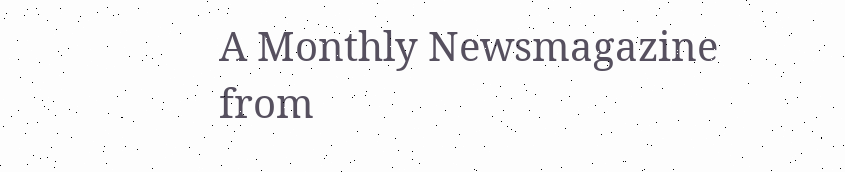A Monthly Newsmagazine from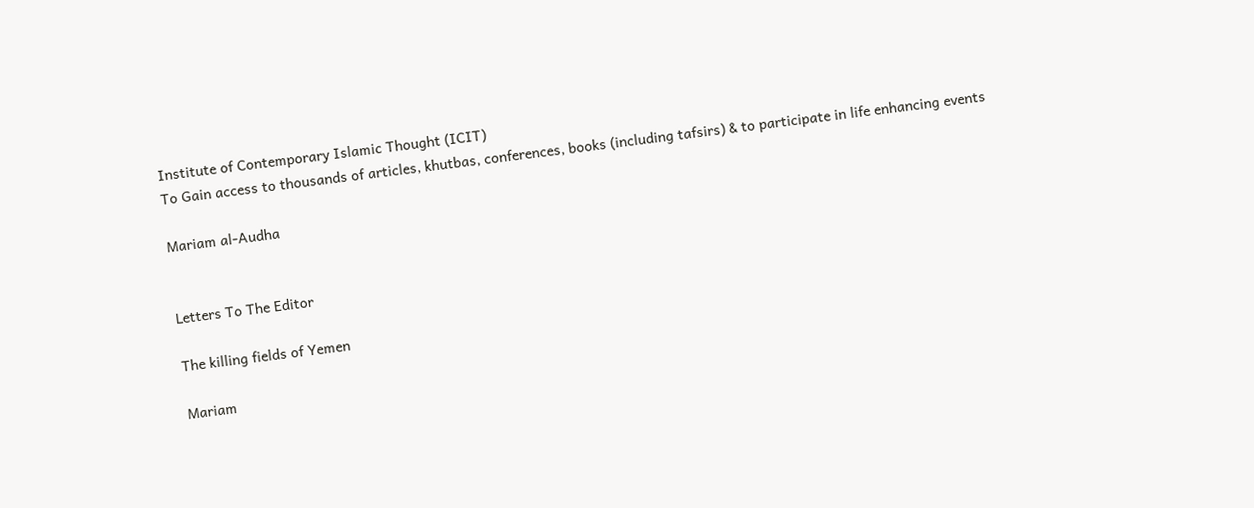Institute of Contemporary Islamic Thought (ICIT)
To Gain access to thousands of articles, khutbas, conferences, books (including tafsirs) & to participate in life enhancing events

Mariam al-Audha


Letters To The Editor

The killing fields of Yemen

Mariam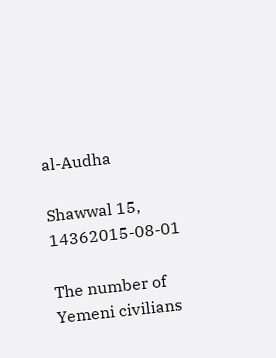al-Audha

Shawwal 15, 14362015-08-01

The number of Yemeni civilians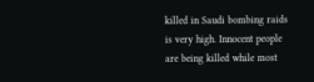killed in Saudi bombing raids is very high. Innocent people are being killed while most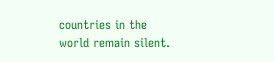countries in the world remain silent.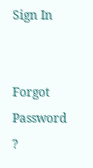Sign In


Forgot Password ?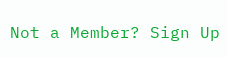Not a Member? Sign Up